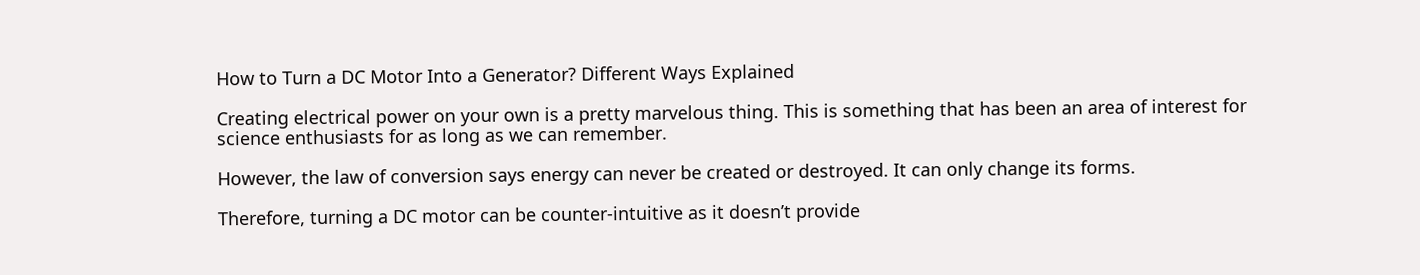How to Turn a DC Motor Into a Generator? Different Ways Explained

Creating electrical power on your own is a pretty marvelous thing. This is something that has been an area of interest for science enthusiasts for as long as we can remember.

However, the law of conversion says energy can never be created or destroyed. It can only change its forms.

Therefore, turning a DC motor can be counter-intuitive as it doesn’t provide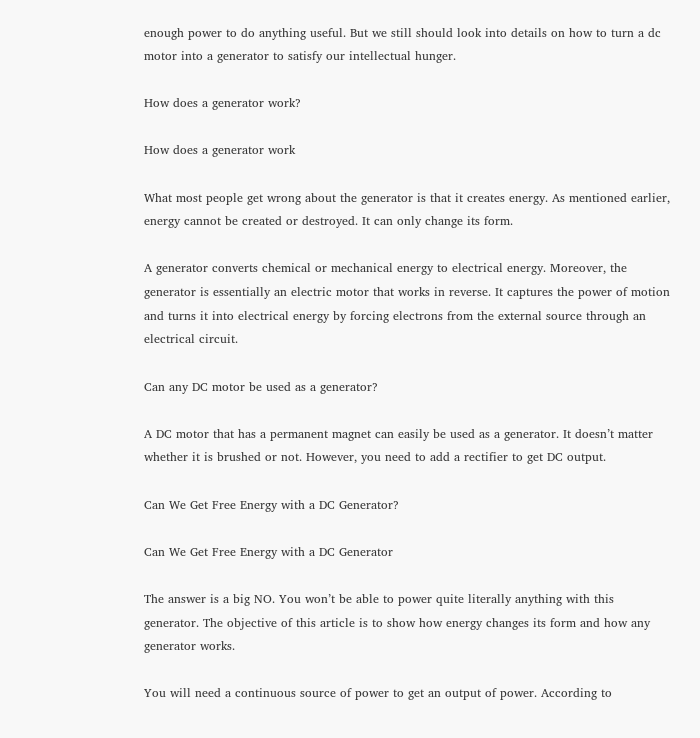enough power to do anything useful. But we still should look into details on how to turn a dc motor into a generator to satisfy our intellectual hunger.

How does a generator work?

How does a generator work

What most people get wrong about the generator is that it creates energy. As mentioned earlier, energy cannot be created or destroyed. It can only change its form.

A generator converts chemical or mechanical energy to electrical energy. Moreover, the generator is essentially an electric motor that works in reverse. It captures the power of motion and turns it into electrical energy by forcing electrons from the external source through an electrical circuit.

Can any DC motor be used as a generator?

A DC motor that has a permanent magnet can easily be used as a generator. It doesn’t matter whether it is brushed or not. However, you need to add a rectifier to get DC output.

Can We Get Free Energy with a DC Generator?

Can We Get Free Energy with a DC Generator

The answer is a big NO. You won’t be able to power quite literally anything with this generator. The objective of this article is to show how energy changes its form and how any generator works.

You will need a continuous source of power to get an output of power. According to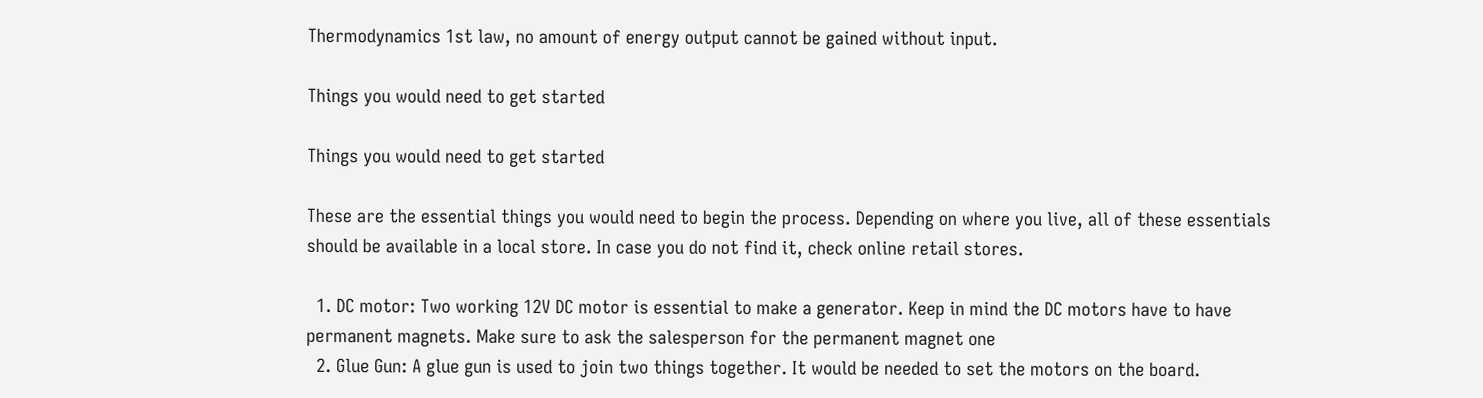Thermodynamics 1st law, no amount of energy output cannot be gained without input.

Things you would need to get started

Things you would need to get started

These are the essential things you would need to begin the process. Depending on where you live, all of these essentials should be available in a local store. In case you do not find it, check online retail stores.

  1. DC motor: Two working 12V DC motor is essential to make a generator. Keep in mind the DC motors have to have permanent magnets. Make sure to ask the salesperson for the permanent magnet one
  2. Glue Gun: A glue gun is used to join two things together. It would be needed to set the motors on the board.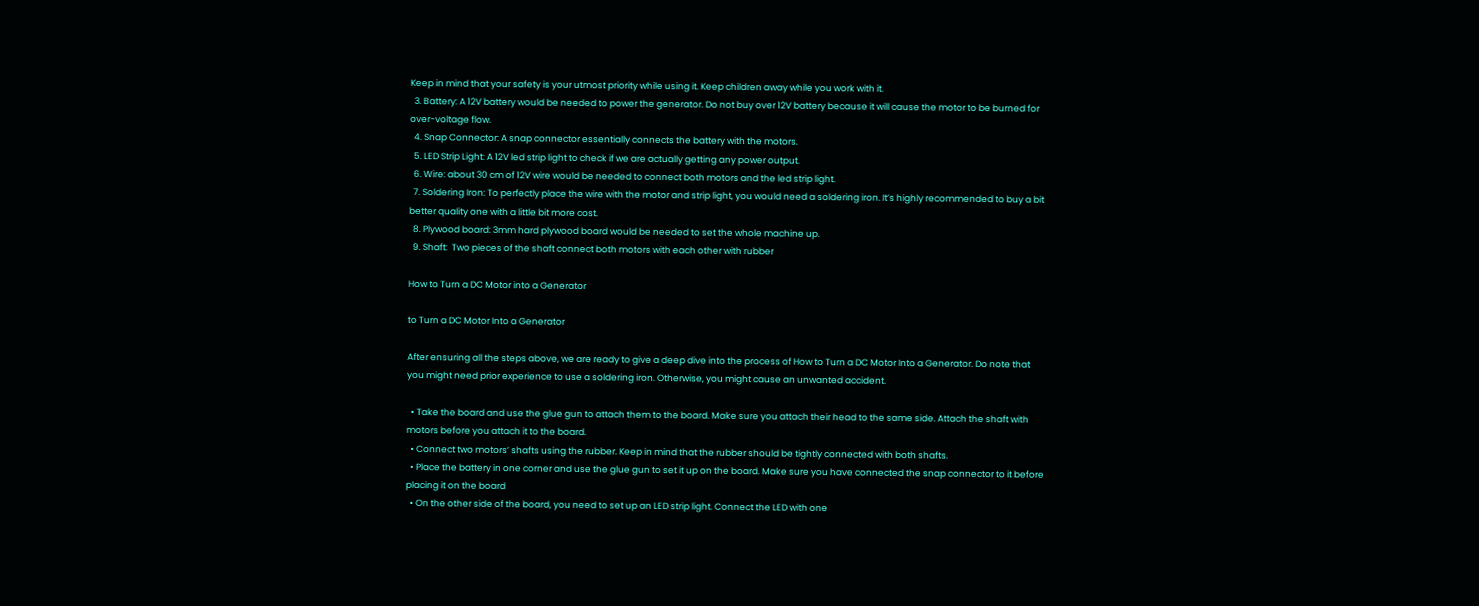Keep in mind that your safety is your utmost priority while using it. Keep children away while you work with it.
  3. Battery: A 12V battery would be needed to power the generator. Do not buy over 12V battery because it will cause the motor to be burned for over-voltage flow.
  4. Snap Connector: A snap connector essentially connects the battery with the motors.
  5. LED Strip Light: A 12V led strip light to check if we are actually getting any power output.
  6. Wire: about 30 cm of 12V wire would be needed to connect both motors and the led strip light.
  7. Soldering Iron: To perfectly place the wire with the motor and strip light, you would need a soldering iron. It’s highly recommended to buy a bit better quality one with a little bit more cost.
  8. Plywood board: 3mm hard plywood board would be needed to set the whole machine up.
  9. Shaft:  Two pieces of the shaft connect both motors with each other with rubber

How to Turn a DC Motor into a Generator

to Turn a DC Motor Into a Generator

After ensuring all the steps above, we are ready to give a deep dive into the process of How to Turn a DC Motor Into a Generator. Do note that you might need prior experience to use a soldering iron. Otherwise, you might cause an unwanted accident.

  • Take the board and use the glue gun to attach them to the board. Make sure you attach their head to the same side. Attach the shaft with motors before you attach it to the board.
  • Connect two motors’ shafts using the rubber. Keep in mind that the rubber should be tightly connected with both shafts.
  • Place the battery in one corner and use the glue gun to set it up on the board. Make sure you have connected the snap connector to it before placing it on the board
  • On the other side of the board, you need to set up an LED strip light. Connect the LED with one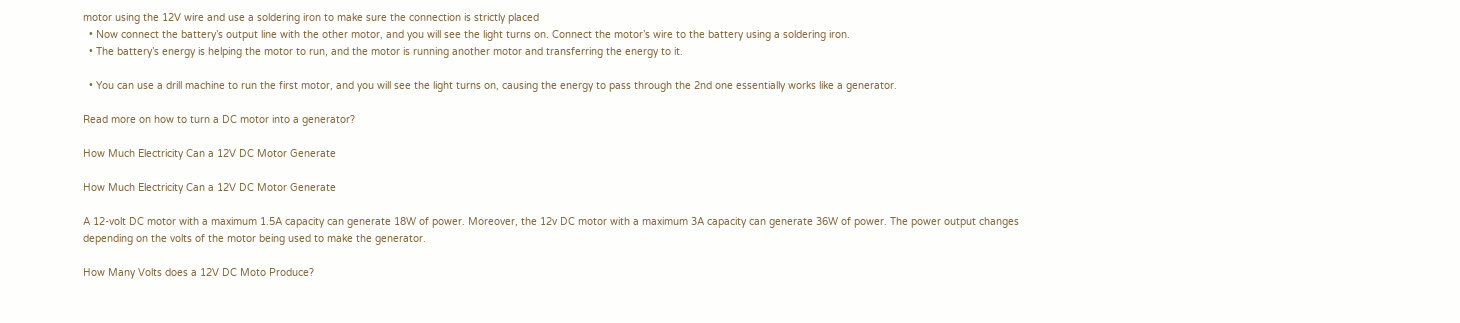motor using the 12V wire and use a soldering iron to make sure the connection is strictly placed
  • Now connect the battery’s output line with the other motor, and you will see the light turns on. Connect the motor’s wire to the battery using a soldering iron.
  • The battery’s energy is helping the motor to run, and the motor is running another motor and transferring the energy to it.

  • You can use a drill machine to run the first motor, and you will see the light turns on, causing the energy to pass through the 2nd one essentially works like a generator.

Read more on how to turn a DC motor into a generator?

How Much Electricity Can a 12V DC Motor Generate

How Much Electricity Can a 12V DC Motor Generate

A 12-volt DC motor with a maximum 1.5A capacity can generate 18W of power. Moreover, the 12v DC motor with a maximum 3A capacity can generate 36W of power. The power output changes depending on the volts of the motor being used to make the generator.

How Many Volts does a 12V DC Moto Produce?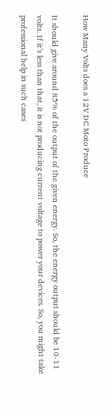How Many Volts does a 12V DC Moto Produce

It should give around 85% of the output of the given energy. So, the energy output should be 10-11 volts. If it’s less than that, it is not producing current voltage to power your devices. So, you might take professional help in such cases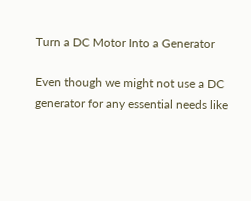Turn a DC Motor Into a Generator

Even though we might not use a DC generator for any essential needs like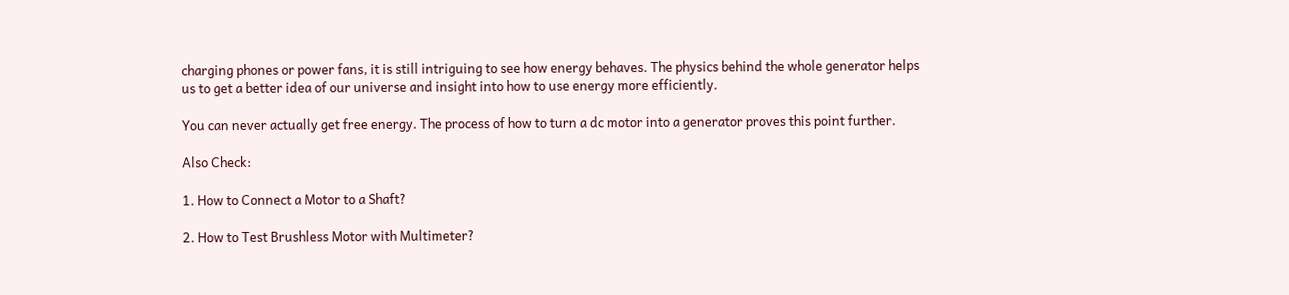charging phones or power fans, it is still intriguing to see how energy behaves. The physics behind the whole generator helps us to get a better idea of our universe and insight into how to use energy more efficiently.

You can never actually get free energy. The process of how to turn a dc motor into a generator proves this point further.

Also Check:

1. How to Connect a Motor to a Shaft?

2. How to Test Brushless Motor with Multimeter?